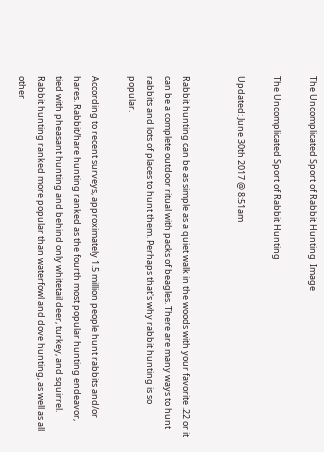The Uncomplicated Sport of Rabbit Hunting  Image

The Uncomplicated Sport of Rabbit Hunting

Updated: June 30th 2017 @ 8:51am


Rabbit hunting can be as simple as a quiet walk in the woods with your favorite .22 or it can be a complete outdoor ritual with packs of beagles. There are many ways to hunt rabbits and lots of places to hunt them. Perhaps that's why rabbit hunting is so popular.

According to recent surveys, approximately 1.5 million people hunt rabbits and/or hares. Rabbit/hare hunting ranked as the fourth most popular hunting endeavor, tied with pheasant hunting and behind only whitetail deer, turkey, and squirrel. Rabbit hunting ranked more popular than waterfowl and dove hunting, as well as all other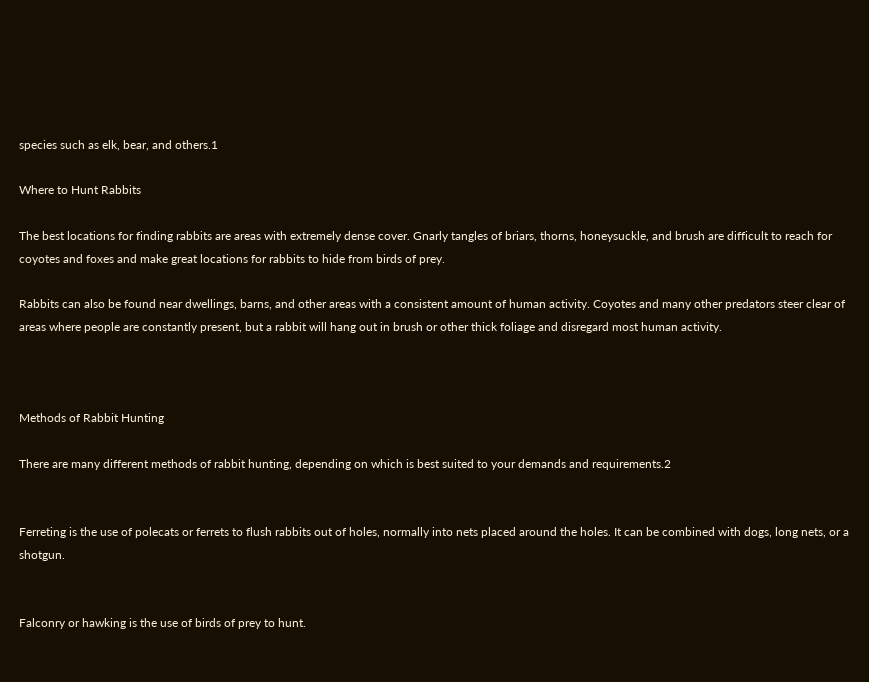species such as elk, bear, and others.1

Where to Hunt Rabbits

The best locations for finding rabbits are areas with extremely dense cover. Gnarly tangles of briars, thorns, honeysuckle, and brush are difficult to reach for coyotes and foxes and make great locations for rabbits to hide from birds of prey.

Rabbits can also be found near dwellings, barns, and other areas with a consistent amount of human activity. Coyotes and many other predators steer clear of areas where people are constantly present, but a rabbit will hang out in brush or other thick foliage and disregard most human activity.



Methods of Rabbit Hunting

There are many different methods of rabbit hunting, depending on which is best suited to your demands and requirements.2


Ferreting is the use of polecats or ferrets to flush rabbits out of holes, normally into nets placed around the holes. It can be combined with dogs, long nets, or a shotgun.


Falconry or hawking is the use of birds of prey to hunt.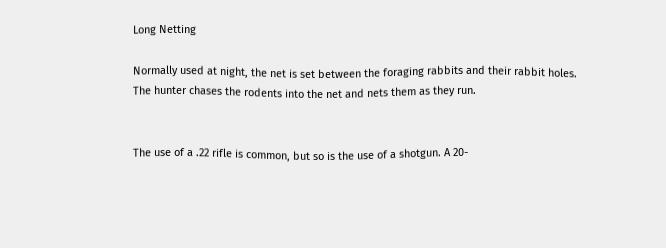Long Netting

Normally used at night, the net is set between the foraging rabbits and their rabbit holes. The hunter chases the rodents into the net and nets them as they run.


The use of a .22 rifle is common, but so is the use of a shotgun. A 20-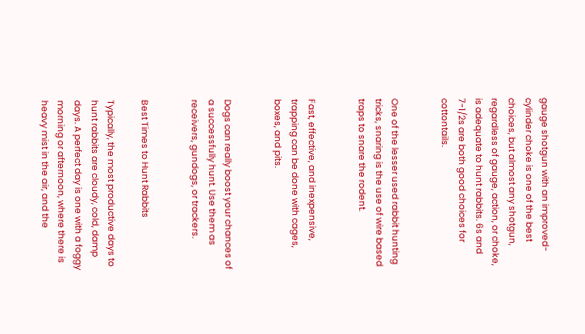gauge shotgun with an improved-cylinder choke is one of the best choices, but almost any shotgun, regardless of gauge, action, or choke, is adequate to hunt rabbits. 6s and 7-1/2s are both good choices for cottontails.


One of the lesser used rabbit hunting tricks, snaring is the use of wire based traps to snare the rodent.


Fast, effective, and inexpensive, trapping can be done with cages, boxes, and pits.


Dogs can really boost your chances of a successfully hunt. Use them as receivers, gundogs, or trackers.


Best Times to Hunt Rabbits

Typically, the most productive days to hunt rabbits are cloudy, cold, damp days. A perfect day is one with a foggy morning or afternoon, where there is heavy mist in the air, and the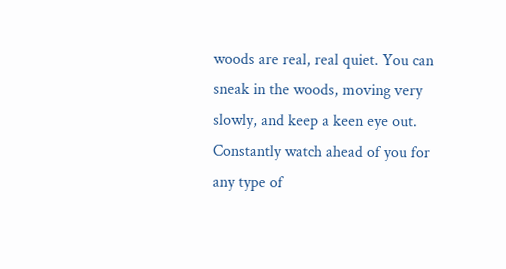woods are real, real quiet. You can sneak in the woods, moving very slowly, and keep a keen eye out. Constantly watch ahead of you for any type of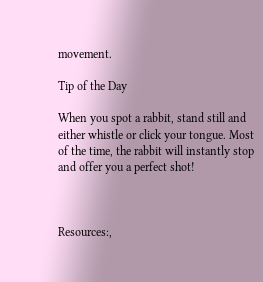movement.

Tip of the Day

When you spot a rabbit, stand still and either whistle or click your tongue. Most of the time, the rabbit will instantly stop and offer you a perfect shot!



Resources:,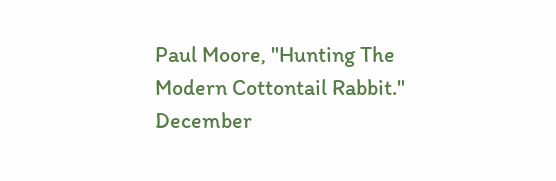Paul Moore, "Hunting The Modern Cottontail Rabbit." December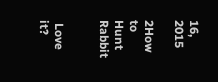16, 2015

2How to Hunt Rabbit


 Love it?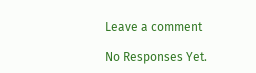Leave a comment

No Responses Yet.